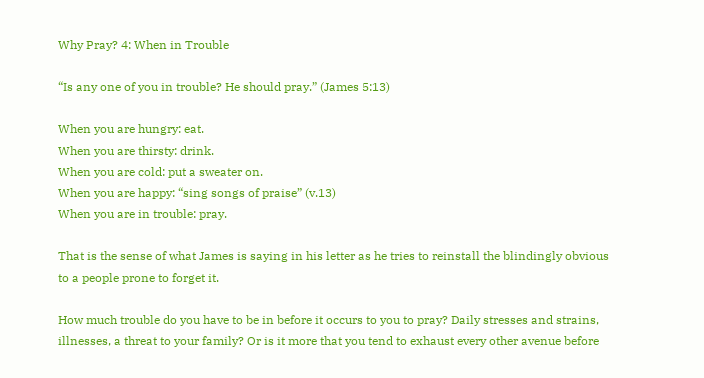Why Pray? 4: When in Trouble

“Is any one of you in trouble? He should pray.” (James 5:13)

When you are hungry: eat.
When you are thirsty: drink.
When you are cold: put a sweater on.
When you are happy: “sing songs of praise” (v.13)
When you are in trouble: pray.

That is the sense of what James is saying in his letter as he tries to reinstall the blindingly obvious to a people prone to forget it.

How much trouble do you have to be in before it occurs to you to pray? Daily stresses and strains, illnesses, a threat to your family? Or is it more that you tend to exhaust every other avenue before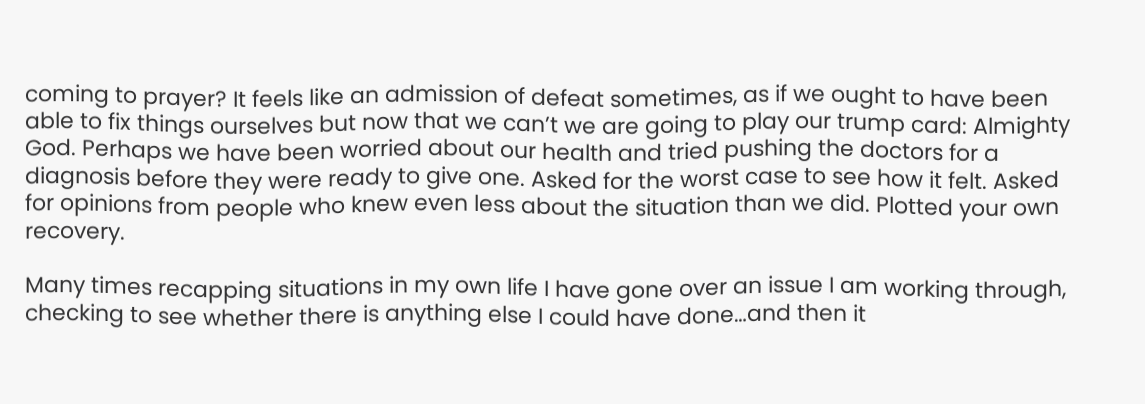coming to prayer? It feels like an admission of defeat sometimes, as if we ought to have been able to fix things ourselves but now that we can’t we are going to play our trump card: Almighty God. Perhaps we have been worried about our health and tried pushing the doctors for a diagnosis before they were ready to give one. Asked for the worst case to see how it felt. Asked for opinions from people who knew even less about the situation than we did. Plotted your own recovery.

Many times recapping situations in my own life I have gone over an issue I am working through, checking to see whether there is anything else I could have done…and then it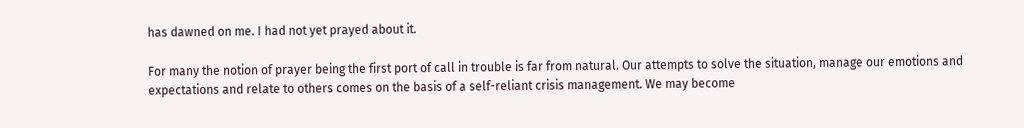has dawned on me. I had not yet prayed about it.

For many the notion of prayer being the first port of call in trouble is far from natural. Our attempts to solve the situation, manage our emotions and expectations and relate to others comes on the basis of a self-reliant crisis management. We may become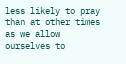less likely to pray than at other times as we allow ourselves to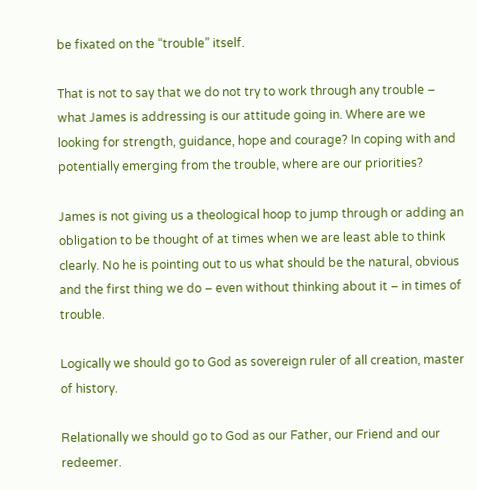be fixated on the “trouble” itself.

That is not to say that we do not try to work through any trouble – what James is addressing is our attitude going in. Where are we looking for strength, guidance, hope and courage? In coping with and potentially emerging from the trouble, where are our priorities?

James is not giving us a theological hoop to jump through or adding an obligation to be thought of at times when we are least able to think clearly. No he is pointing out to us what should be the natural, obvious and the first thing we do – even without thinking about it – in times of trouble.

Logically we should go to God as sovereign ruler of all creation, master of history.

Relationally we should go to God as our Father, our Friend and our redeemer.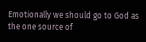Emotionally we should go to God as the one source of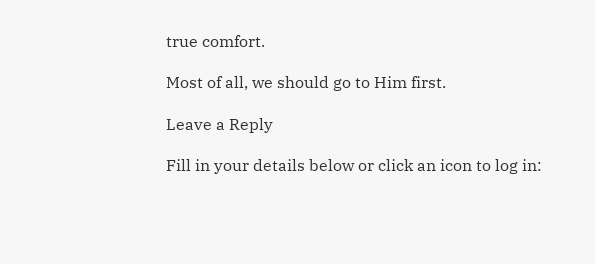true comfort.

Most of all, we should go to Him first.

Leave a Reply

Fill in your details below or click an icon to log in: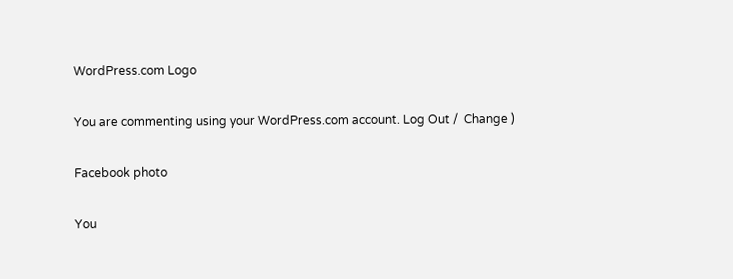WordPress.com Logo

You are commenting using your WordPress.com account. Log Out /  Change )

Facebook photo

You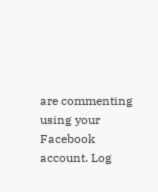are commenting using your Facebook account. Log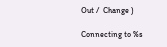Out /  Change )

Connecting to %s